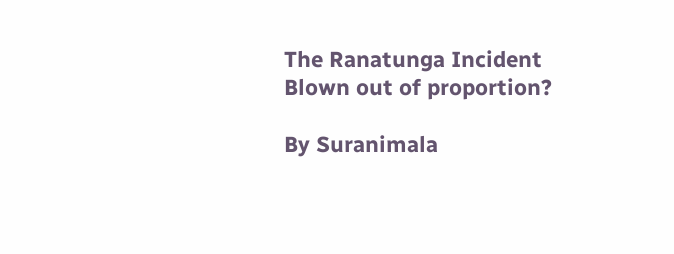The Ranatunga Incident Blown out of proportion?

By Suranimala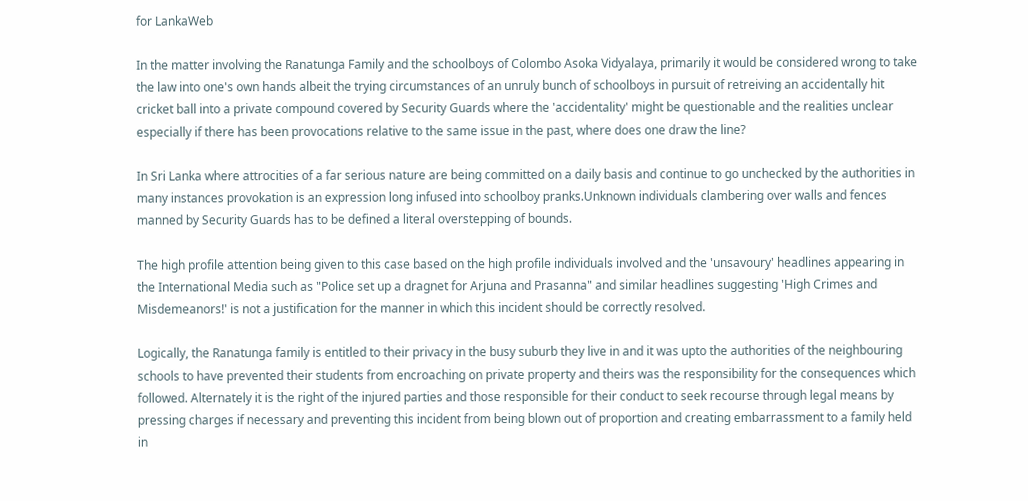for LankaWeb

In the matter involving the Ranatunga Family and the schoolboys of Colombo Asoka Vidyalaya, primarily it would be considered wrong to take the law into one's own hands albeit the trying circumstances of an unruly bunch of schoolboys in pursuit of retreiving an accidentally hit cricket ball into a private compound covered by Security Guards where the 'accidentality' might be questionable and the realities unclear especially if there has been provocations relative to the same issue in the past, where does one draw the line?

In Sri Lanka where attrocities of a far serious nature are being committed on a daily basis and continue to go unchecked by the authorities in many instances provokation is an expression long infused into schoolboy pranks.Unknown individuals clambering over walls and fences manned by Security Guards has to be defined a literal overstepping of bounds.

The high profile attention being given to this case based on the high profile individuals involved and the 'unsavoury' headlines appearing in the International Media such as "Police set up a dragnet for Arjuna and Prasanna" and similar headlines suggesting 'High Crimes and Misdemeanors!' is not a justification for the manner in which this incident should be correctly resolved.

Logically, the Ranatunga family is entitled to their privacy in the busy suburb they live in and it was upto the authorities of the neighbouring schools to have prevented their students from encroaching on private property and theirs was the responsibility for the consequences which followed. Alternately it is the right of the injured parties and those responsible for their conduct to seek recourse through legal means by pressing charges if necessary and preventing this incident from being blown out of proportion and creating embarrassment to a family held in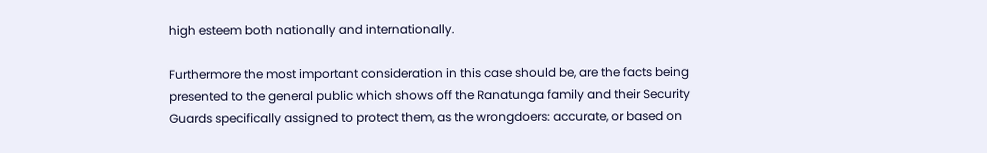high esteem both nationally and internationally.

Furthermore the most important consideration in this case should be, are the facts being presented to the general public which shows off the Ranatunga family and their Security Guards specifically assigned to protect them, as the wrongdoers: accurate, or based on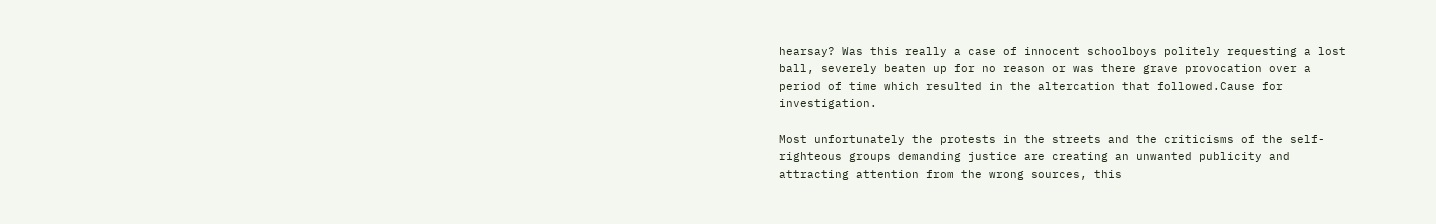hearsay? Was this really a case of innocent schoolboys politely requesting a lost ball, severely beaten up for no reason or was there grave provocation over a period of time which resulted in the altercation that followed.Cause for investigation.

Most unfortunately the protests in the streets and the criticisms of the self-righteous groups demanding justice are creating an unwanted publicity and attracting attention from the wrong sources, this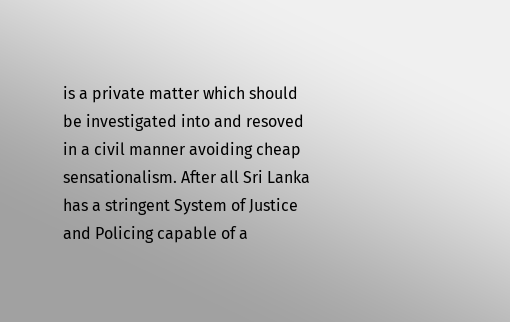is a private matter which should be investigated into and resoved in a civil manner avoiding cheap sensationalism. After all Sri Lanka has a stringent System of Justice and Policing capable of a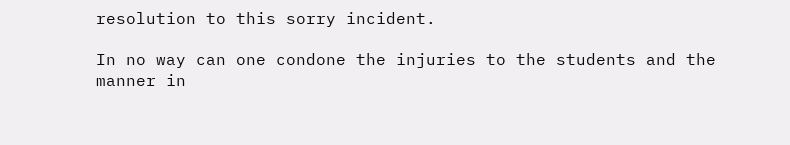resolution to this sorry incident.

In no way can one condone the injuries to the students and the manner in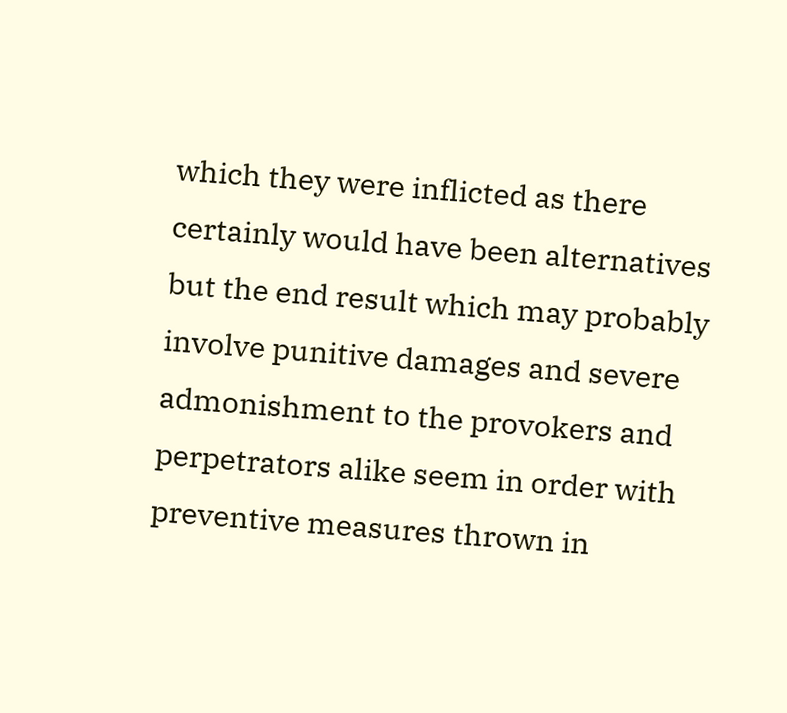which they were inflicted as there certainly would have been alternatives but the end result which may probably involve punitive damages and severe admonishment to the provokers and perpetrators alike seem in order with preventive measures thrown in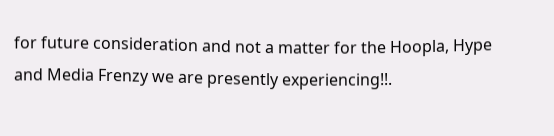for future consideration and not a matter for the Hoopla, Hype and Media Frenzy we are presently experiencing!!.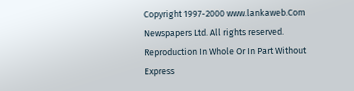Copyright 1997-2000 www.lankaweb.Com Newspapers Ltd. All rights reserved.
Reproduction In Whole Or In Part Without Express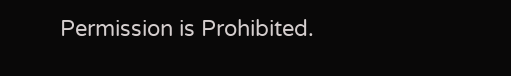Permission is Prohibited.